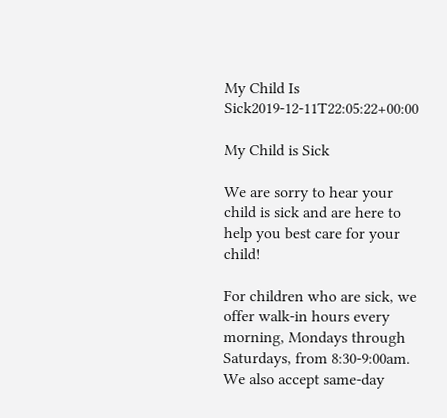My Child Is Sick2019-12-11T22:05:22+00:00

My Child is Sick

We are sorry to hear your child is sick and are here to help you best care for your child!

For children who are sick, we offer walk-in hours every morning, Mondays through Saturdays, from 8:30-9:00am. We also accept same-day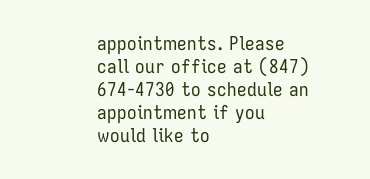appointments. Please call our office at (847) 674-4730 to schedule an appointment if you would like to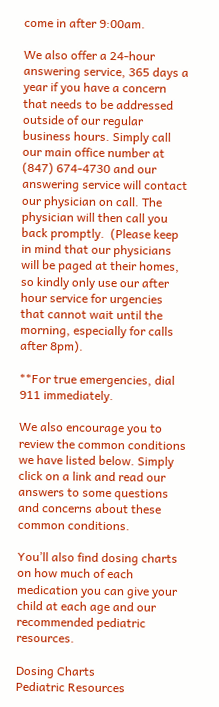come in after 9:00am.

We also offer a 24-hour answering service, 365 days a year if you have a concern that needs to be addressed outside of our regular business hours. Simply call our main office number at (847) 674-4730 and our answering service will contact our physician on call. The physician will then call you back promptly.  (Please keep in mind that our physicians will be paged at their homes, so kindly only use our after hour service for urgencies that cannot wait until the morning, especially for calls after 8pm).

**For true emergencies, dial 911 immediately.

We also encourage you to review the common conditions we have listed below. Simply click on a link and read our answers to some questions and concerns about these common conditions.

You’ll also find dosing charts on how much of each medication you can give your child at each age and our recommended pediatric resources.

Dosing Charts
Pediatric Resources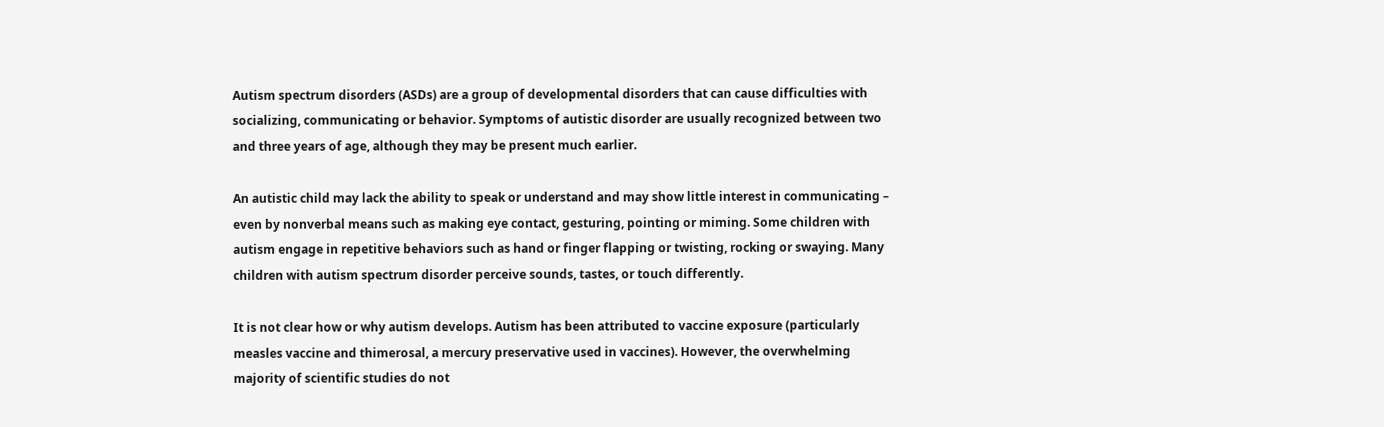Autism spectrum disorders (ASDs) are a group of developmental disorders that can cause difficulties with socializing, communicating or behavior. Symptoms of autistic disorder are usually recognized between two and three years of age, although they may be present much earlier.

An autistic child may lack the ability to speak or understand and may show little interest in communicating – even by nonverbal means such as making eye contact, gesturing, pointing or miming. Some children with autism engage in repetitive behaviors such as hand or finger flapping or twisting, rocking or swaying. Many children with autism spectrum disorder perceive sounds, tastes, or touch differently.

It is not clear how or why autism develops. Autism has been attributed to vaccine exposure (particularly measles vaccine and thimerosal, a mercury preservative used in vaccines). However, the overwhelming majority of scientific studies do not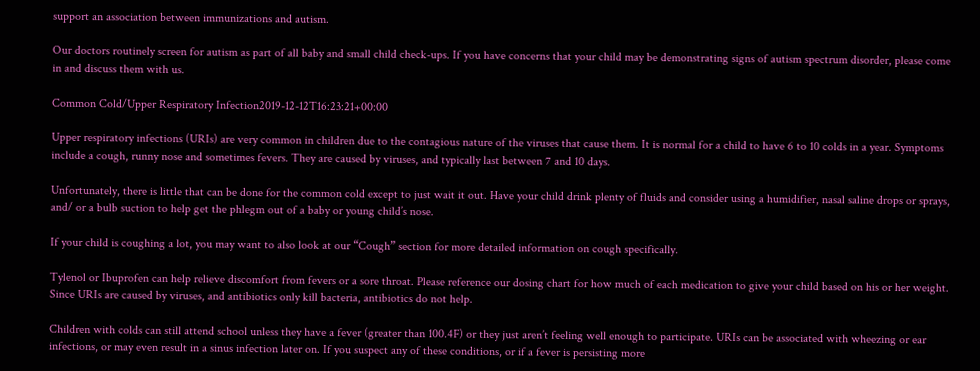support an association between immunizations and autism.

Our doctors routinely screen for autism as part of all baby and small child check-ups. If you have concerns that your child may be demonstrating signs of autism spectrum disorder, please come in and discuss them with us.

Common Cold/Upper Respiratory Infection2019-12-12T16:23:21+00:00

Upper respiratory infections (URIs) are very common in children due to the contagious nature of the viruses that cause them. It is normal for a child to have 6 to 10 colds in a year. Symptoms include a cough, runny nose and sometimes fevers. They are caused by viruses, and typically last between 7 and 10 days.

Unfortunately, there is little that can be done for the common cold except to just wait it out. Have your child drink plenty of fluids and consider using a humidifier, nasal saline drops or sprays, and/ or a bulb suction to help get the phlegm out of a baby or young child’s nose.

If your child is coughing a lot, you may want to also look at our “Cough” section for more detailed information on cough specifically.

Tylenol or Ibuprofen can help relieve discomfort from fevers or a sore throat. Please reference our dosing chart for how much of each medication to give your child based on his or her weight. Since URIs are caused by viruses, and antibiotics only kill bacteria, antibiotics do not help.

Children with colds can still attend school unless they have a fever (greater than 100.4F) or they just aren’t feeling well enough to participate. URIs can be associated with wheezing or ear infections, or may even result in a sinus infection later on. If you suspect any of these conditions, or if a fever is persisting more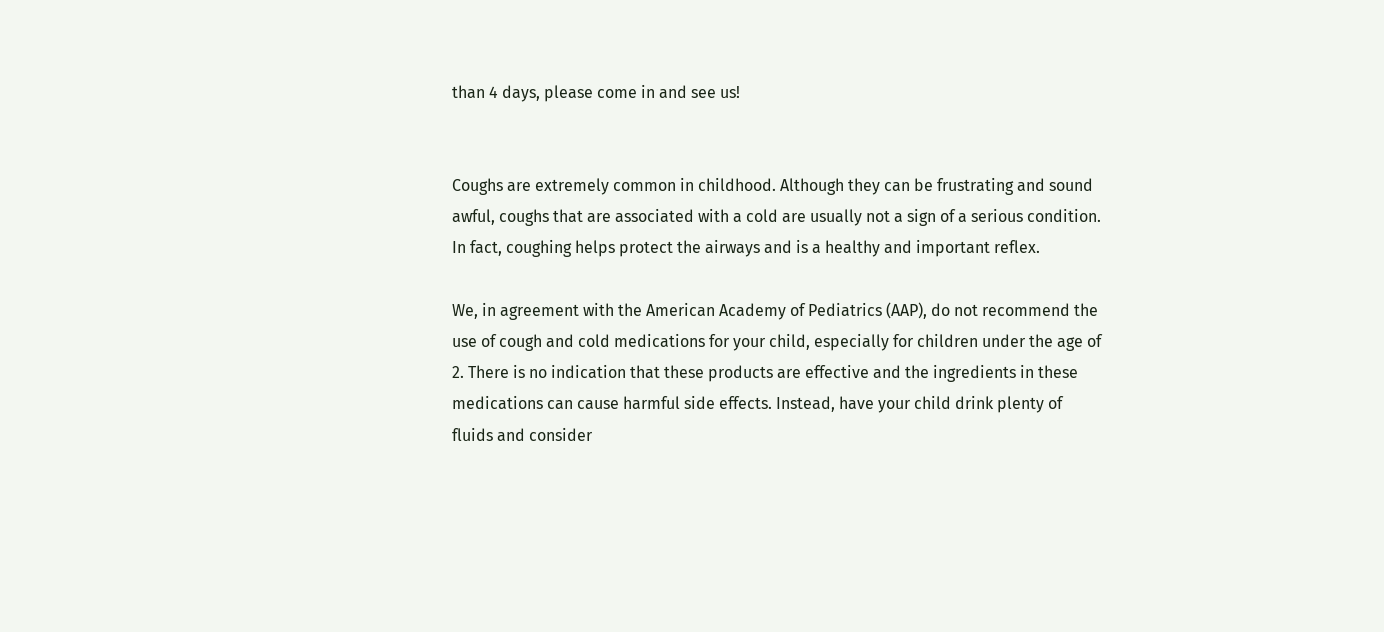than 4 days, please come in and see us!


Coughs are extremely common in childhood. Although they can be frustrating and sound awful, coughs that are associated with a cold are usually not a sign of a serious condition. In fact, coughing helps protect the airways and is a healthy and important reflex.

We, in agreement with the American Academy of Pediatrics (AAP), do not recommend the use of cough and cold medications for your child, especially for children under the age of 2. There is no indication that these products are effective and the ingredients in these medications can cause harmful side effects. Instead, have your child drink plenty of fluids and consider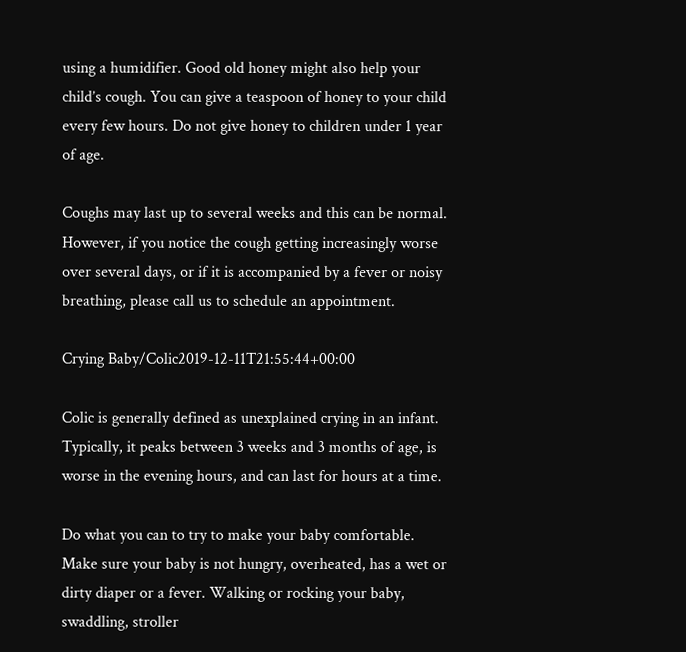using a humidifier. Good old honey might also help your child’s cough. You can give a teaspoon of honey to your child every few hours. Do not give honey to children under 1 year of age.

Coughs may last up to several weeks and this can be normal. However, if you notice the cough getting increasingly worse over several days, or if it is accompanied by a fever or noisy breathing, please call us to schedule an appointment.

Crying Baby/Colic2019-12-11T21:55:44+00:00

Colic is generally defined as unexplained crying in an infant. Typically, it peaks between 3 weeks and 3 months of age, is worse in the evening hours, and can last for hours at a time.

Do what you can to try to make your baby comfortable. Make sure your baby is not hungry, overheated, has a wet or dirty diaper or a fever. Walking or rocking your baby, swaddling, stroller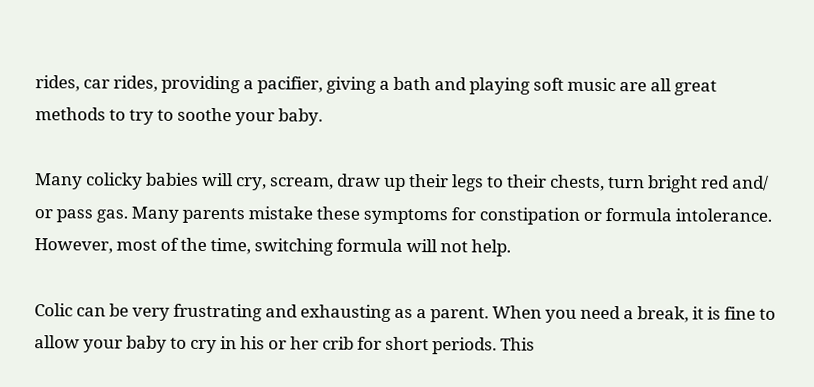rides, car rides, providing a pacifier, giving a bath and playing soft music are all great methods to try to soothe your baby.

Many colicky babies will cry, scream, draw up their legs to their chests, turn bright red and/ or pass gas. Many parents mistake these symptoms for constipation or formula intolerance. However, most of the time, switching formula will not help.

Colic can be very frustrating and exhausting as a parent. When you need a break, it is fine to allow your baby to cry in his or her crib for short periods. This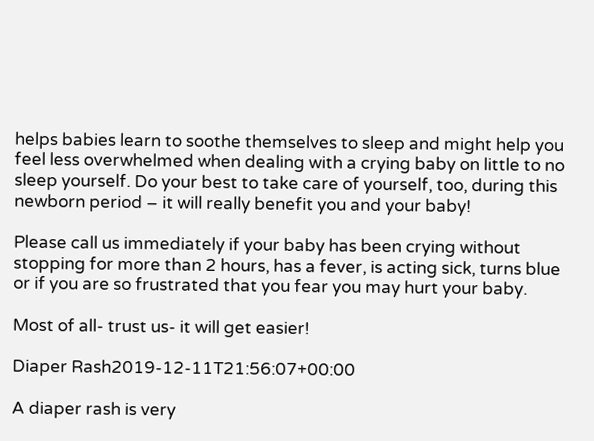helps babies learn to soothe themselves to sleep and might help you feel less overwhelmed when dealing with a crying baby on little to no sleep yourself. Do your best to take care of yourself, too, during this newborn period – it will really benefit you and your baby!

Please call us immediately if your baby has been crying without stopping for more than 2 hours, has a fever, is acting sick, turns blue or if you are so frustrated that you fear you may hurt your baby.

Most of all- trust us- it will get easier!

Diaper Rash2019-12-11T21:56:07+00:00

A diaper rash is very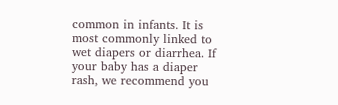common in infants. It is most commonly linked to wet diapers or diarrhea. If your baby has a diaper rash, we recommend you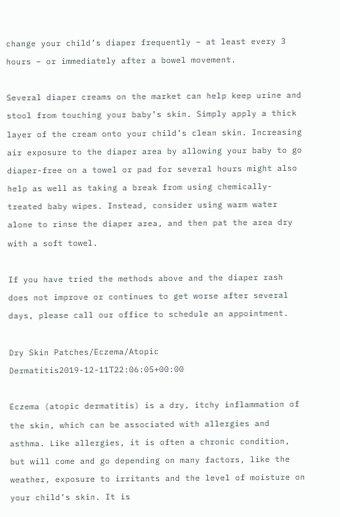change your child’s diaper frequently – at least every 3 hours – or immediately after a bowel movement.

Several diaper creams on the market can help keep urine and stool from touching your baby’s skin. Simply apply a thick layer of the cream onto your child’s clean skin. Increasing air exposure to the diaper area by allowing your baby to go diaper-free on a towel or pad for several hours might also help as well as taking a break from using chemically-treated baby wipes. Instead, consider using warm water alone to rinse the diaper area, and then pat the area dry with a soft towel.

If you have tried the methods above and the diaper rash does not improve or continues to get worse after several days, please call our office to schedule an appointment.

Dry Skin Patches/Eczema/Atopic Dermatitis2019-12-11T22:06:05+00:00

Eczema (atopic dermatitis) is a dry, itchy inflammation of the skin, which can be associated with allergies and asthma. Like allergies, it is often a chronic condition, but will come and go depending on many factors, like the weather, exposure to irritants and the level of moisture on your child’s skin. It is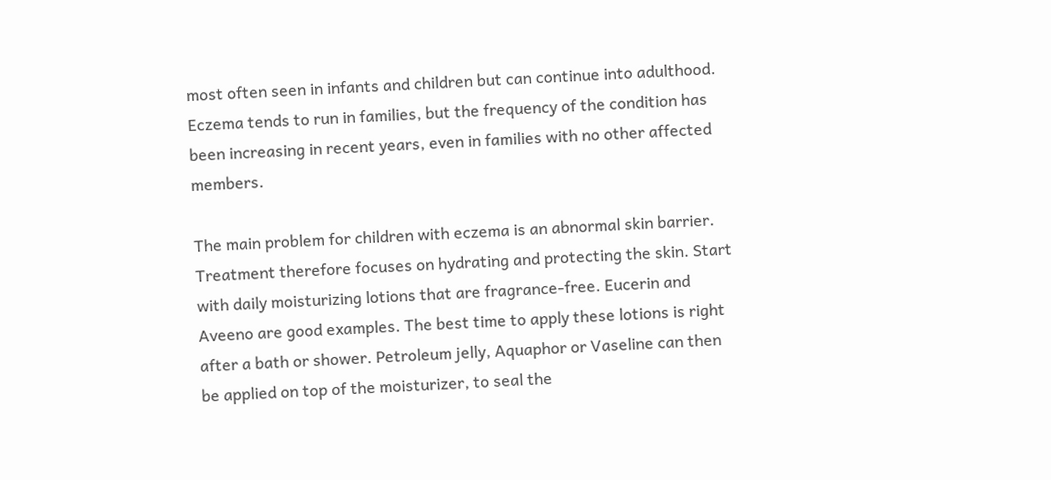most often seen in infants and children but can continue into adulthood. Eczema tends to run in families, but the frequency of the condition has been increasing in recent years, even in families with no other affected members.

The main problem for children with eczema is an abnormal skin barrier. Treatment therefore focuses on hydrating and protecting the skin. Start with daily moisturizing lotions that are fragrance-free. Eucerin and Aveeno are good examples. The best time to apply these lotions is right after a bath or shower. Petroleum jelly, Aquaphor or Vaseline can then be applied on top of the moisturizer, to seal the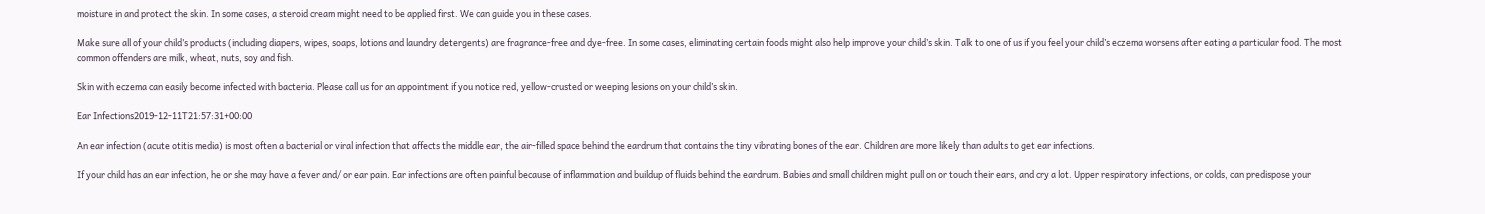moisture in and protect the skin. In some cases, a steroid cream might need to be applied first. We can guide you in these cases.

Make sure all of your child’s products (including diapers, wipes, soaps, lotions and laundry detergents) are fragrance-free and dye-free. In some cases, eliminating certain foods might also help improve your child’s skin. Talk to one of us if you feel your child’s eczema worsens after eating a particular food. The most common offenders are milk, wheat, nuts, soy and fish.

Skin with eczema can easily become infected with bacteria. Please call us for an appointment if you notice red, yellow-crusted or weeping lesions on your child’s skin.

Ear Infections2019-12-11T21:57:31+00:00

An ear infection (acute otitis media) is most often a bacterial or viral infection that affects the middle ear, the air-filled space behind the eardrum that contains the tiny vibrating bones of the ear. Children are more likely than adults to get ear infections.

If your child has an ear infection, he or she may have a fever and/ or ear pain. Ear infections are often painful because of inflammation and buildup of fluids behind the eardrum. Babies and small children might pull on or touch their ears, and cry a lot. Upper respiratory infections, or colds, can predispose your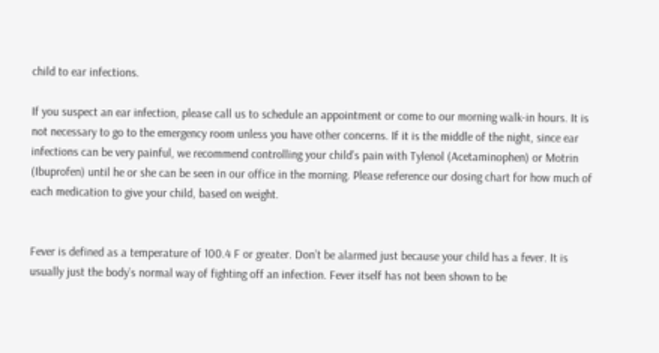child to ear infections.

If you suspect an ear infection, please call us to schedule an appointment or come to our morning walk-in hours. It is not necessary to go to the emergency room unless you have other concerns. If it is the middle of the night, since ear infections can be very painful, we recommend controlling your child’s pain with Tylenol (Acetaminophen) or Motrin (Ibuprofen) until he or she can be seen in our office in the morning. Please reference our dosing chart for how much of each medication to give your child, based on weight.


Fever is defined as a temperature of 100.4 F or greater. Don’t be alarmed just because your child has a fever. It is usually just the body’s normal way of fighting off an infection. Fever itself has not been shown to be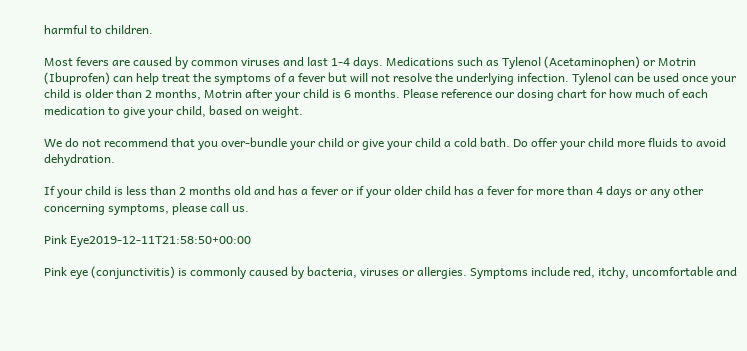harmful to children.

Most fevers are caused by common viruses and last 1-4 days. Medications such as Tylenol (Acetaminophen) or Motrin (Ibuprofen) can help treat the symptoms of a fever but will not resolve the underlying infection. Tylenol can be used once your child is older than 2 months, Motrin after your child is 6 months. Please reference our dosing chart for how much of each medication to give your child, based on weight.

We do not recommend that you over-bundle your child or give your child a cold bath. Do offer your child more fluids to avoid dehydration.

If your child is less than 2 months old and has a fever or if your older child has a fever for more than 4 days or any other concerning symptoms, please call us.

Pink Eye2019-12-11T21:58:50+00:00

Pink eye (conjunctivitis) is commonly caused by bacteria, viruses or allergies. Symptoms include red, itchy, uncomfortable and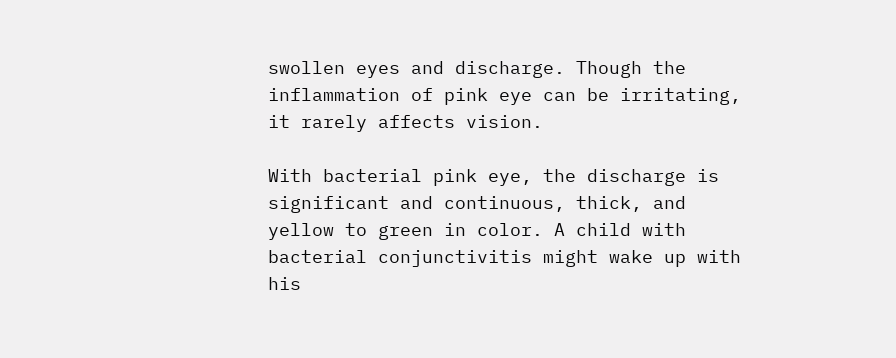swollen eyes and discharge. Though the inflammation of pink eye can be irritating, it rarely affects vision.

With bacterial pink eye, the discharge is significant and continuous, thick, and yellow to green in color. A child with bacterial conjunctivitis might wake up with his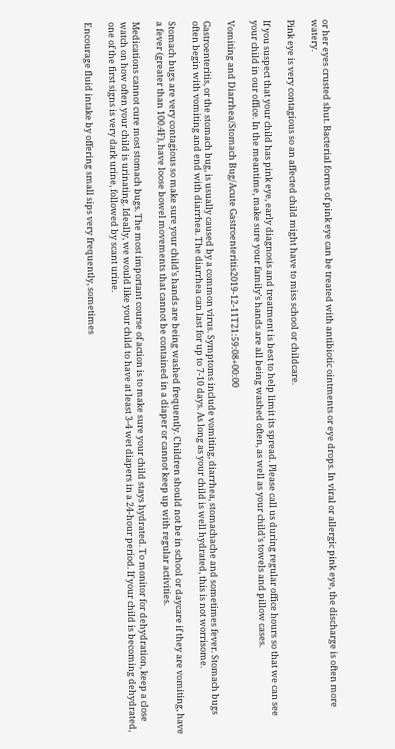or her eyes crusted shut. Bacterial forms of pink eye can be treated with antibiotic ointments or eye drops. In viral or allergic pink eye, the discharge is often more watery.

Pink eye is very contagious so an affected child might have to miss school or childcare.

If you suspect that your child has pink eye, early diagnosis and treatment is best to help limit its spread. Please call us during regular office hours so that we can see your child in our office. In the meantime, make sure your family’s hands are all being washed often, as well as your child’s towels and pillow cases.

Vomiting and Diarrhea/Stomach Bug/Acute Gastroenteritis2019-12-11T21:59:08+00:00

Gastroenteritis, or the stomach bug, is usually caused by a common virus. Symptoms include vomiting, diarrhea, stomachache and sometimes fever. Stomach bugs often begin with vomiting and end with diarrhea. The diarrhea can last for up to 7-10 days. As long as your child is well hydrated, this is not worrisome.

Stomach bugs are very contagious so make sure your child’s hands are being washed frequently. Children should not be in school or daycare if they are vomiting, have a fever (greater than 100.4F), have loose bowel movements that cannot be contained in a diaper or cannot keep up with regular activities.

Medications cannot cure most stomach bugs. The most important course of action is to make sure your child stays hydrated. To monitor for dehydration, keep a close watch on how often your child is urinating. Ideally, we would like your child to have at least 3-4 wet diapers in a 24-hour period. If your child is becoming dehydrated, one of the first signs is very dark urine, followed by scant urine.

Encourage fluid intake by offering small sips very frequently, sometimes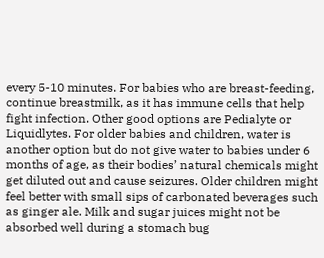every 5-10 minutes. For babies who are breast-feeding, continue breastmilk, as it has immune cells that help fight infection. Other good options are Pedialyte or Liquidlytes. For older babies and children, water is another option but do not give water to babies under 6 months of age, as their bodies’ natural chemicals might get diluted out and cause seizures. Older children might feel better with small sips of carbonated beverages such as ginger ale. Milk and sugar juices might not be absorbed well during a stomach bug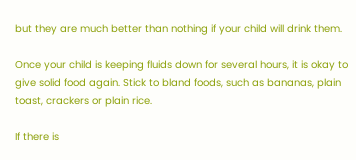but they are much better than nothing if your child will drink them.

Once your child is keeping fluids down for several hours, it is okay to give solid food again. Stick to bland foods, such as bananas, plain toast, crackers or plain rice.

If there is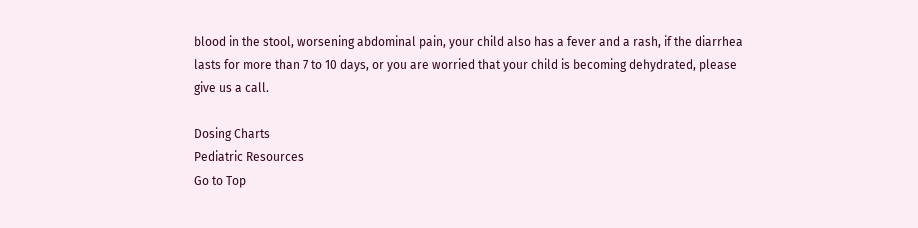blood in the stool, worsening abdominal pain, your child also has a fever and a rash, if the diarrhea lasts for more than 7 to 10 days, or you are worried that your child is becoming dehydrated, please give us a call.

Dosing Charts
Pediatric Resources
Go to Top